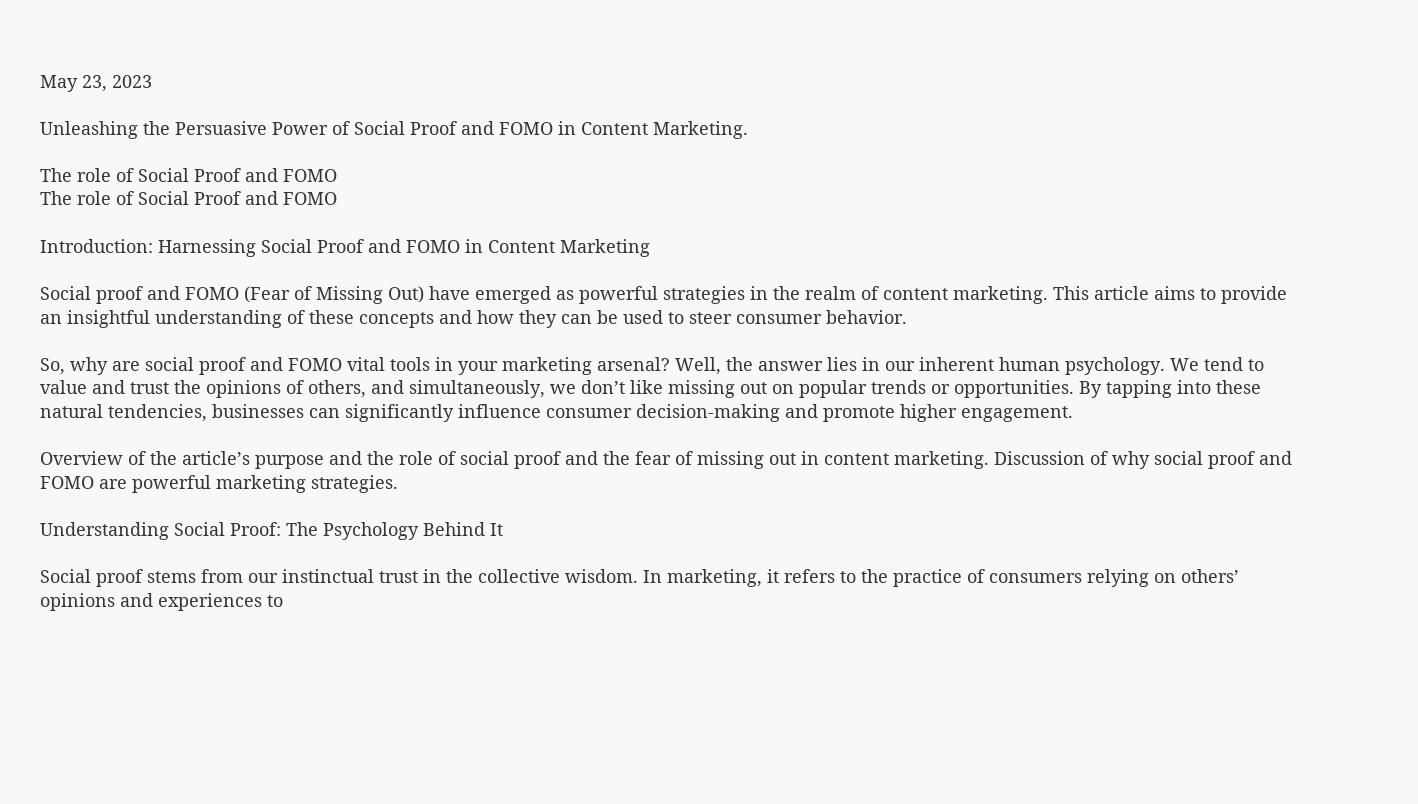May 23, 2023

Unleashing the Persuasive Power of Social Proof and FOMO in Content Marketing.

The role of Social Proof and FOMO
The role of Social Proof and FOMO

Introduction: Harnessing Social Proof and FOMO in Content Marketing

Social proof and FOMO (Fear of Missing Out) have emerged as powerful strategies in the realm of content marketing. This article aims to provide an insightful understanding of these concepts and how they can be used to steer consumer behavior.

So, why are social proof and FOMO vital tools in your marketing arsenal? Well, the answer lies in our inherent human psychology. We tend to value and trust the opinions of others, and simultaneously, we don’t like missing out on popular trends or opportunities. By tapping into these natural tendencies, businesses can significantly influence consumer decision-making and promote higher engagement.

Overview of the article’s purpose and the role of social proof and the fear of missing out in content marketing. Discussion of why social proof and FOMO are powerful marketing strategies.

Understanding Social Proof: The Psychology Behind It

Social proof stems from our instinctual trust in the collective wisdom. In marketing, it refers to the practice of consumers relying on others’ opinions and experiences to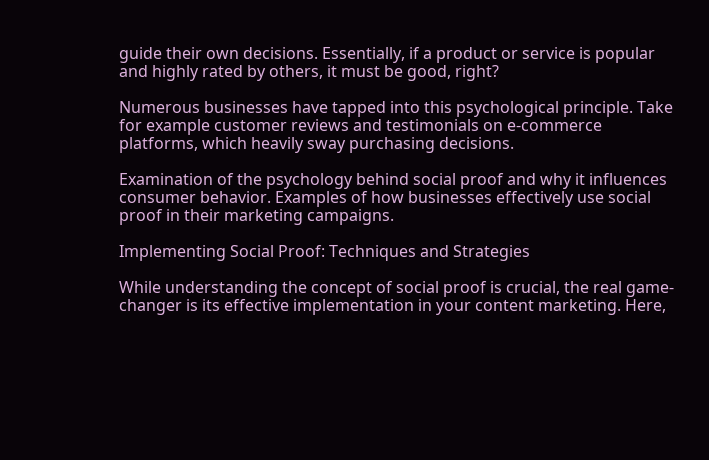guide their own decisions. Essentially, if a product or service is popular and highly rated by others, it must be good, right?

Numerous businesses have tapped into this psychological principle. Take for example customer reviews and testimonials on e-commerce platforms, which heavily sway purchasing decisions.

Examination of the psychology behind social proof and why it influences consumer behavior. Examples of how businesses effectively use social proof in their marketing campaigns.

Implementing Social Proof: Techniques and Strategies

While understanding the concept of social proof is crucial, the real game-changer is its effective implementation in your content marketing. Here,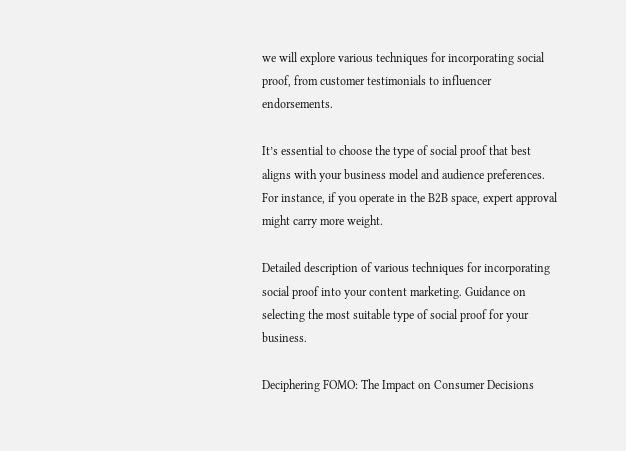we will explore various techniques for incorporating social proof, from customer testimonials to influencer endorsements.

It’s essential to choose the type of social proof that best aligns with your business model and audience preferences. For instance, if you operate in the B2B space, expert approval might carry more weight.

Detailed description of various techniques for incorporating social proof into your content marketing. Guidance on selecting the most suitable type of social proof for your business.

Deciphering FOMO: The Impact on Consumer Decisions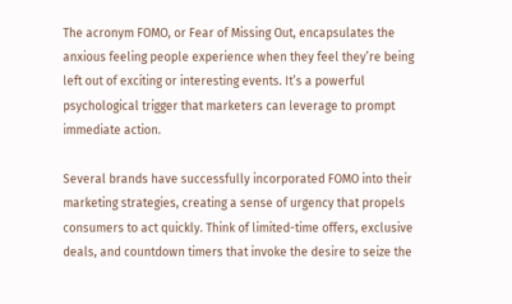The acronym FOMO, or Fear of Missing Out, encapsulates the anxious feeling people experience when they feel they’re being left out of exciting or interesting events. It’s a powerful psychological trigger that marketers can leverage to prompt immediate action.

Several brands have successfully incorporated FOMO into their marketing strategies, creating a sense of urgency that propels consumers to act quickly. Think of limited-time offers, exclusive deals, and countdown timers that invoke the desire to seize the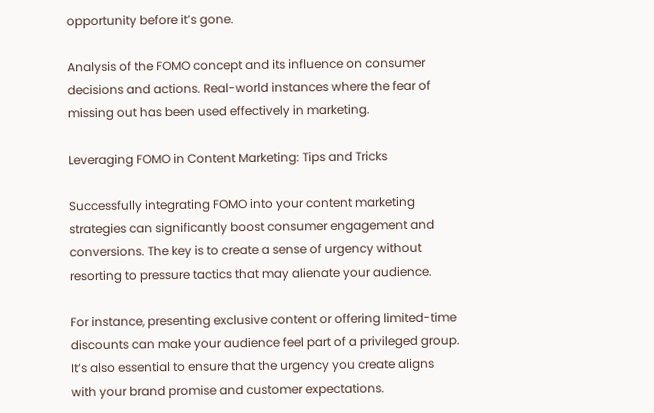opportunity before it’s gone.

Analysis of the FOMO concept and its influence on consumer decisions and actions. Real-world instances where the fear of missing out has been used effectively in marketing.

Leveraging FOMO in Content Marketing: Tips and Tricks

Successfully integrating FOMO into your content marketing strategies can significantly boost consumer engagement and conversions. The key is to create a sense of urgency without resorting to pressure tactics that may alienate your audience.

For instance, presenting exclusive content or offering limited-time discounts can make your audience feel part of a privileged group. It’s also essential to ensure that the urgency you create aligns with your brand promise and customer expectations.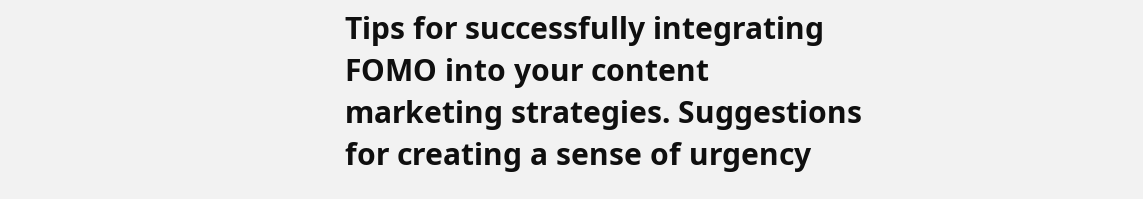Tips for successfully integrating FOMO into your content marketing strategies. Suggestions for creating a sense of urgency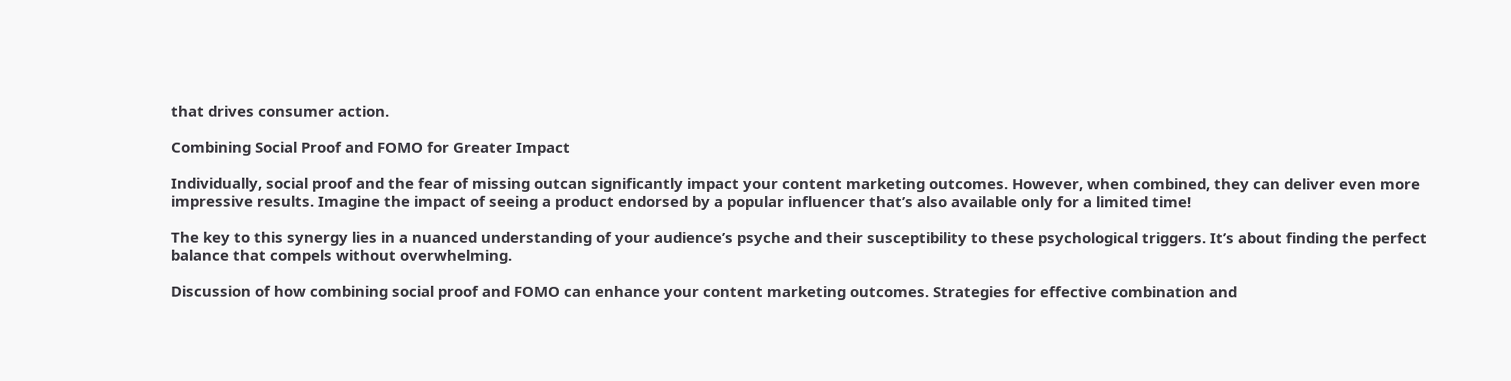that drives consumer action.

Combining Social Proof and FOMO for Greater Impact

Individually, social proof and the fear of missing outcan significantly impact your content marketing outcomes. However, when combined, they can deliver even more impressive results. Imagine the impact of seeing a product endorsed by a popular influencer that’s also available only for a limited time!

The key to this synergy lies in a nuanced understanding of your audience’s psyche and their susceptibility to these psychological triggers. It’s about finding the perfect balance that compels without overwhelming.

Discussion of how combining social proof and FOMO can enhance your content marketing outcomes. Strategies for effective combination and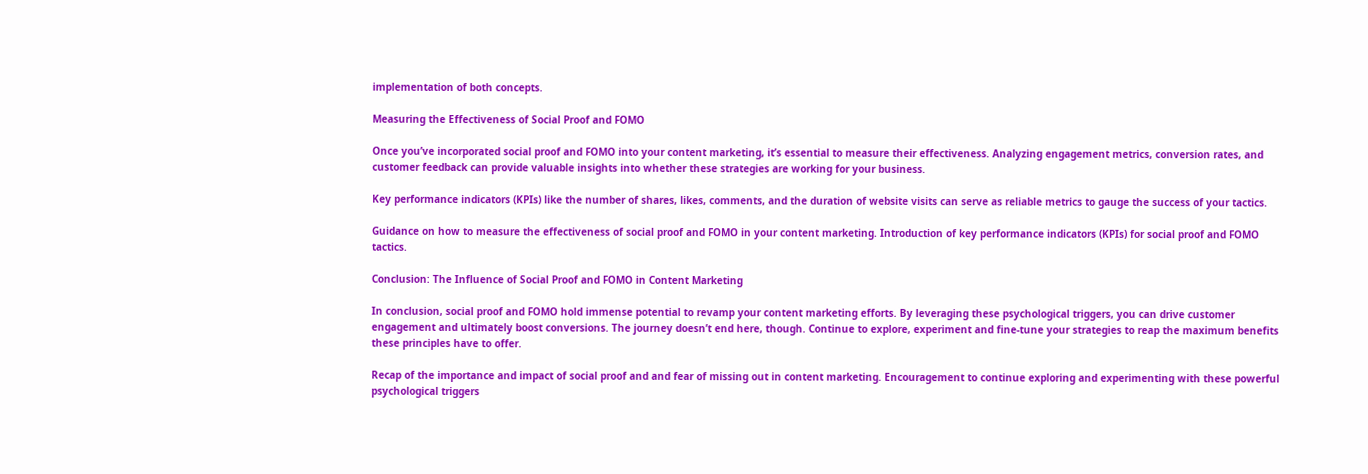implementation of both concepts.

Measuring the Effectiveness of Social Proof and FOMO

Once you’ve incorporated social proof and FOMO into your content marketing, it’s essential to measure their effectiveness. Analyzing engagement metrics, conversion rates, and customer feedback can provide valuable insights into whether these strategies are working for your business.

Key performance indicators (KPIs) like the number of shares, likes, comments, and the duration of website visits can serve as reliable metrics to gauge the success of your tactics.

Guidance on how to measure the effectiveness of social proof and FOMO in your content marketing. Introduction of key performance indicators (KPIs) for social proof and FOMO tactics.

Conclusion: The Influence of Social Proof and FOMO in Content Marketing

In conclusion, social proof and FOMO hold immense potential to revamp your content marketing efforts. By leveraging these psychological triggers, you can drive customer engagement and ultimately boost conversions. The journey doesn’t end here, though. Continue to explore, experiment and fine-tune your strategies to reap the maximum benefits these principles have to offer.

Recap of the importance and impact of social proof and and fear of missing out in content marketing. Encouragement to continue exploring and experimenting with these powerful psychological triggers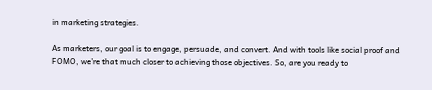in marketing strategies.

As marketers, our goal is to engage, persuade, and convert. And with tools like social proof and FOMO, we’re that much closer to achieving those objectives. So, are you ready to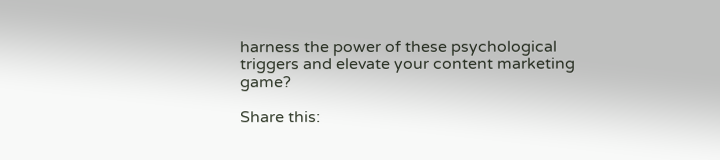harness the power of these psychological triggers and elevate your content marketing game?

Share this: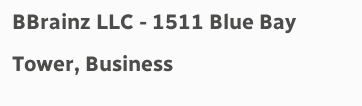BBrainz LLC - 1511 Blue Bay Tower, Business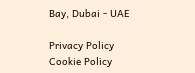Bay, Dubai - UAE

Privacy Policy
Cookie Policy